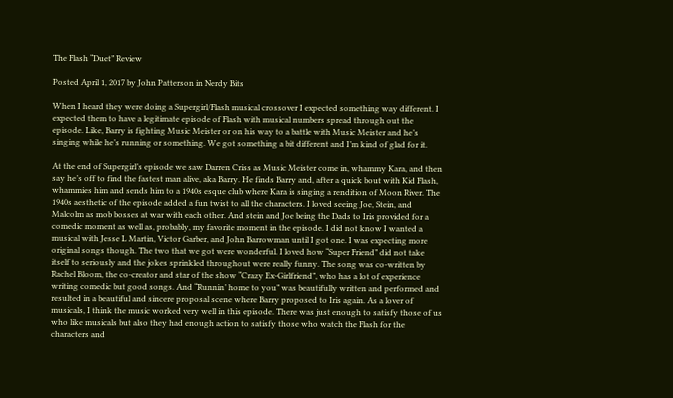The Flash “Duet” Review

Posted April 1, 2017 by John Patterson in Nerdy Bits

When I heard they were doing a Supergirl/Flash musical crossover I expected something way different. I expected them to have a legitimate episode of Flash with musical numbers spread through out the episode. Like, Barry is fighting Music Meister or on his way to a battle with Music Meister and he’s singing while he’s running or something. We got something a bit different and I’m kind of glad for it.

At the end of Supergirl’s episode we saw Darren Criss as Music Meister come in, whammy Kara, and then say he’s off to find the fastest man alive, aka Barry. He finds Barry and, after a quick bout with Kid Flash, whammies him and sends him to a 1940s esque club where Kara is singing a rendition of Moon River. The 1940s aesthetic of the episode added a fun twist to all the characters. I loved seeing Joe, Stein, and Malcolm as mob bosses at war with each other. And stein and Joe being the Dads to Iris provided for a comedic moment as well as, probably, my favorite moment in the episode. I did not know I wanted a musical with Jesse L Martin, Victor Garber, and John Barrowman until I got one. I was expecting more original songs though. The two that we got were wonderful. I loved how “Super Friend” did not take itself to seriously and the jokes sprinkled throughout were really funny. The song was co-written by Rachel Bloom, the co-creator and star of the show “Crazy Ex-Girlfriend”, who has a lot of experience writing comedic but good songs. And “Runnin’ home to you” was beautifully written and performed and resulted in a beautiful and sincere proposal scene where Barry proposed to Iris again. As a lover of musicals, I think the music worked very well in this episode. There was just enough to satisfy those of us who like musicals but also they had enough action to satisfy those who watch the Flash for the characters and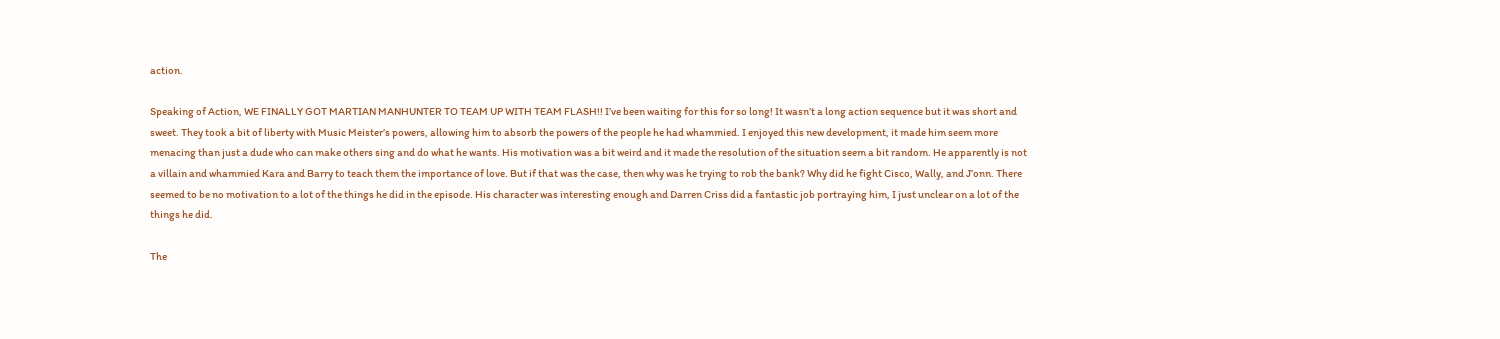action.

Speaking of Action, WE FINALLY GOT MARTIAN MANHUNTER TO TEAM UP WITH TEAM FLASH!! I’ve been waiting for this for so long! It wasn’t a long action sequence but it was short and sweet. They took a bit of liberty with Music Meister’s powers, allowing him to absorb the powers of the people he had whammied. I enjoyed this new development, it made him seem more menacing than just a dude who can make others sing and do what he wants. His motivation was a bit weird and it made the resolution of the situation seem a bit random. He apparently is not a villain and whammied Kara and Barry to teach them the importance of love. But if that was the case, then why was he trying to rob the bank? Why did he fight Cisco, Wally, and J’onn. There seemed to be no motivation to a lot of the things he did in the episode. His character was interesting enough and Darren Criss did a fantastic job portraying him, I just unclear on a lot of the things he did.

The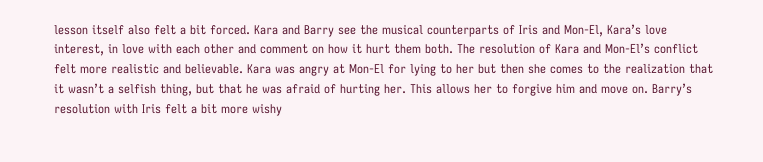lesson itself also felt a bit forced. Kara and Barry see the musical counterparts of Iris and Mon-El, Kara’s love interest, in love with each other and comment on how it hurt them both. The resolution of Kara and Mon-El’s conflict felt more realistic and believable. Kara was angry at Mon-El for lying to her but then she comes to the realization that it wasn’t a selfish thing, but that he was afraid of hurting her. This allows her to forgive him and move on. Barry’s resolution with Iris felt a bit more wishy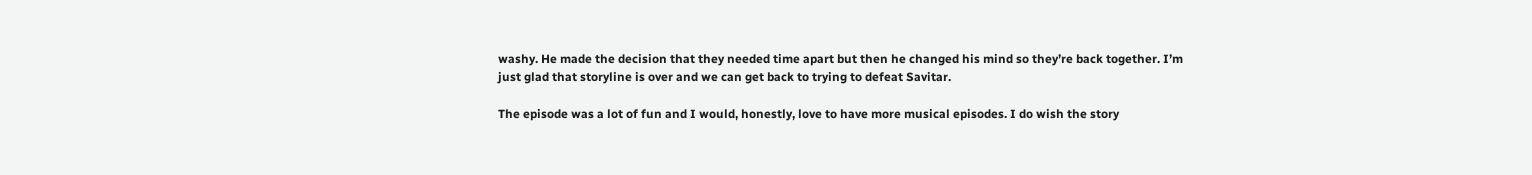washy. He made the decision that they needed time apart but then he changed his mind so they’re back together. I’m just glad that storyline is over and we can get back to trying to defeat Savitar.

The episode was a lot of fun and I would, honestly, love to have more musical episodes. I do wish the story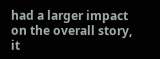had a larger impact on the overall story, it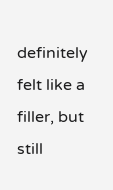definitely felt like a filler, but still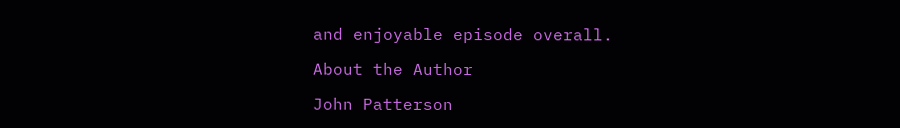and enjoyable episode overall.

About the Author

John Patterson